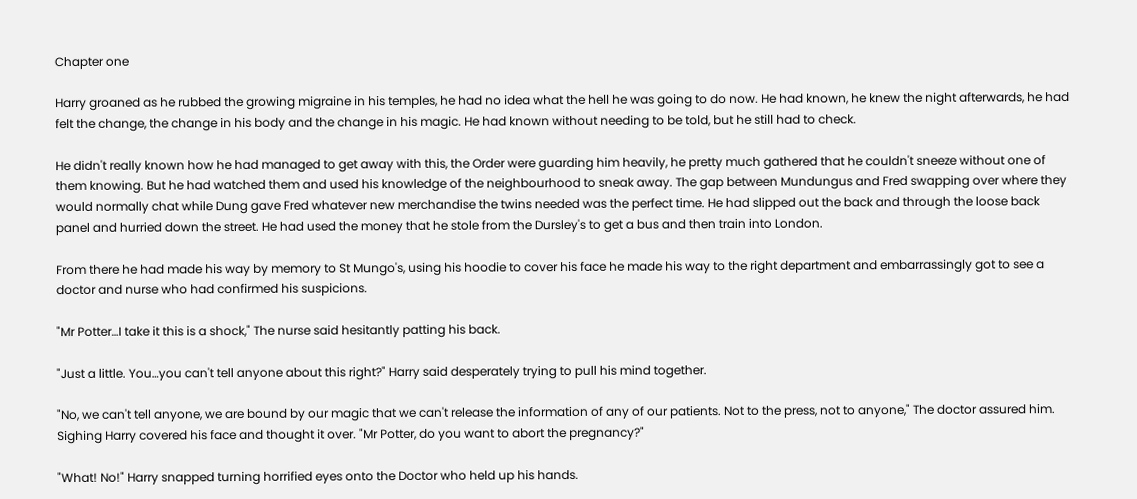Chapter one

Harry groaned as he rubbed the growing migraine in his temples, he had no idea what the hell he was going to do now. He had known, he knew the night afterwards, he had felt the change, the change in his body and the change in his magic. He had known without needing to be told, but he still had to check.

He didn't really known how he had managed to get away with this, the Order were guarding him heavily, he pretty much gathered that he couldn't sneeze without one of them knowing. But he had watched them and used his knowledge of the neighbourhood to sneak away. The gap between Mundungus and Fred swapping over where they would normally chat while Dung gave Fred whatever new merchandise the twins needed was the perfect time. He had slipped out the back and through the loose back panel and hurried down the street. He had used the money that he stole from the Dursley's to get a bus and then train into London.

From there he had made his way by memory to St Mungo's, using his hoodie to cover his face he made his way to the right department and embarrassingly got to see a doctor and nurse who had confirmed his suspicions.

"Mr Potter…I take it this is a shock," The nurse said hesitantly patting his back.

"Just a little. You…you can't tell anyone about this right?" Harry said desperately trying to pull his mind together.

"No, we can't tell anyone, we are bound by our magic that we can't release the information of any of our patients. Not to the press, not to anyone," The doctor assured him. Sighing Harry covered his face and thought it over. "Mr Potter, do you want to abort the pregnancy?"

"What! No!" Harry snapped turning horrified eyes onto the Doctor who held up his hands.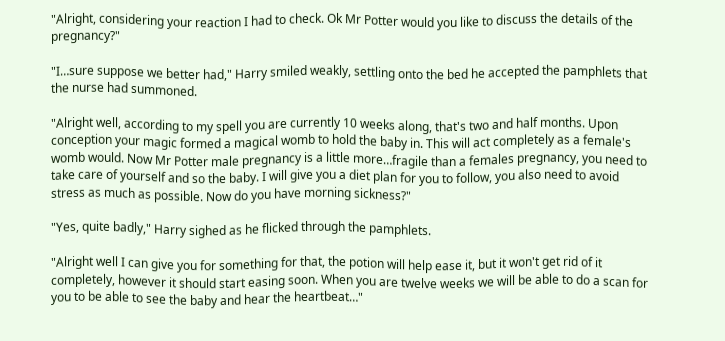"Alright, considering your reaction I had to check. Ok Mr Potter would you like to discuss the details of the pregnancy?"

"I…sure suppose we better had," Harry smiled weakly, settling onto the bed he accepted the pamphlets that the nurse had summoned.

"Alright well, according to my spell you are currently 10 weeks along, that's two and half months. Upon conception your magic formed a magical womb to hold the baby in. This will act completely as a female's womb would. Now Mr Potter male pregnancy is a little more…fragile than a females pregnancy, you need to take care of yourself and so the baby. I will give you a diet plan for you to follow, you also need to avoid stress as much as possible. Now do you have morning sickness?"

"Yes, quite badly," Harry sighed as he flicked through the pamphlets.

"Alright well I can give you for something for that, the potion will help ease it, but it won't get rid of it completely, however it should start easing soon. When you are twelve weeks we will be able to do a scan for you to be able to see the baby and hear the heartbeat…"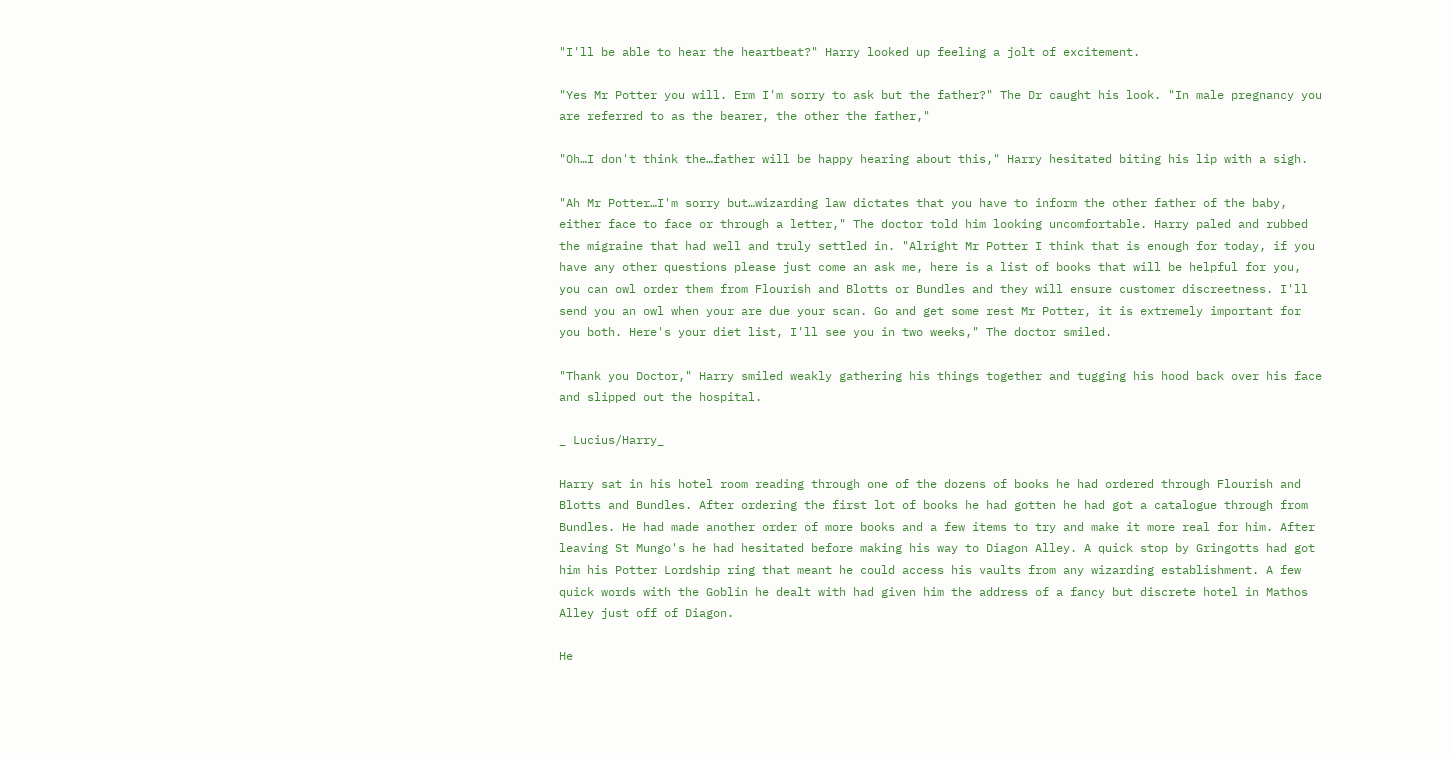"I'll be able to hear the heartbeat?" Harry looked up feeling a jolt of excitement.

"Yes Mr Potter you will. Erm I'm sorry to ask but the father?" The Dr caught his look. "In male pregnancy you are referred to as the bearer, the other the father,"

"Oh…I don't think the…father will be happy hearing about this," Harry hesitated biting his lip with a sigh.

"Ah Mr Potter…I'm sorry but…wizarding law dictates that you have to inform the other father of the baby, either face to face or through a letter," The doctor told him looking uncomfortable. Harry paled and rubbed the migraine that had well and truly settled in. "Alright Mr Potter I think that is enough for today, if you have any other questions please just come an ask me, here is a list of books that will be helpful for you, you can owl order them from Flourish and Blotts or Bundles and they will ensure customer discreetness. I'll send you an owl when your are due your scan. Go and get some rest Mr Potter, it is extremely important for you both. Here's your diet list, I'll see you in two weeks," The doctor smiled.

"Thank you Doctor," Harry smiled weakly gathering his things together and tugging his hood back over his face and slipped out the hospital.

_ Lucius/Harry_

Harry sat in his hotel room reading through one of the dozens of books he had ordered through Flourish and Blotts and Bundles. After ordering the first lot of books he had gotten he had got a catalogue through from Bundles. He had made another order of more books and a few items to try and make it more real for him. After leaving St Mungo's he had hesitated before making his way to Diagon Alley. A quick stop by Gringotts had got him his Potter Lordship ring that meant he could access his vaults from any wizarding establishment. A few quick words with the Goblin he dealt with had given him the address of a fancy but discrete hotel in Mathos Alley just off of Diagon.

He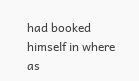had booked himself in where as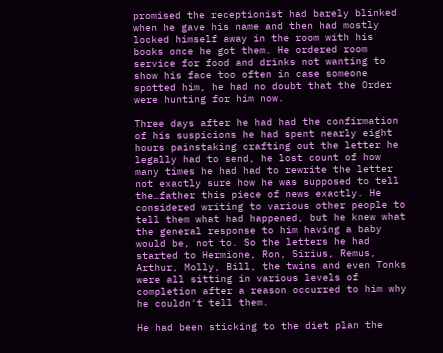promised the receptionist had barely blinked when he gave his name and then had mostly locked himself away in the room with his books once he got them. He ordered room service for food and drinks not wanting to show his face too often in case someone spotted him, he had no doubt that the Order were hunting for him now.

Three days after he had had the confirmation of his suspicions he had spent nearly eight hours painstaking crafting out the letter he legally had to send, he lost count of how many times he had had to rewrite the letter not exactly sure how he was supposed to tell the…father this piece of news exactly. He considered writing to various other people to tell them what had happened, but he knew what the general response to him having a baby would be, not to. So the letters he had started to Hermione, Ron, Sirius, Remus, Arthur, Molly, Bill, the twins and even Tonks were all sitting in various levels of completion after a reason occurred to him why he couldn't tell them.

He had been sticking to the diet plan the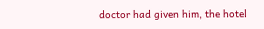doctor had given him, the hotel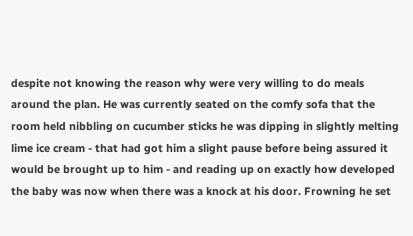despite not knowing the reason why were very willing to do meals around the plan. He was currently seated on the comfy sofa that the room held nibbling on cucumber sticks he was dipping in slightly melting lime ice cream - that had got him a slight pause before being assured it would be brought up to him - and reading up on exactly how developed the baby was now when there was a knock at his door. Frowning he set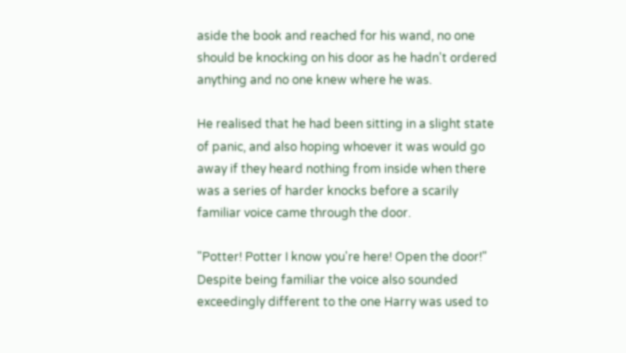aside the book and reached for his wand, no one should be knocking on his door as he hadn't ordered anything and no one knew where he was.

He realised that he had been sitting in a slight state of panic, and also hoping whoever it was would go away if they heard nothing from inside when there was a series of harder knocks before a scarily familiar voice came through the door.

"Potter! Potter I know you're here! Open the door!" Despite being familiar the voice also sounded exceedingly different to the one Harry was used to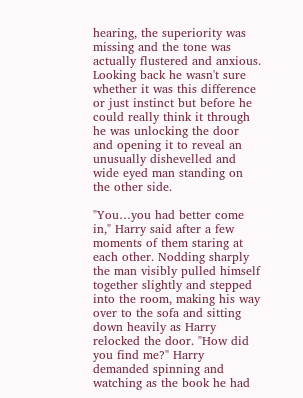hearing, the superiority was missing and the tone was actually flustered and anxious. Looking back he wasn't sure whether it was this difference or just instinct but before he could really think it through he was unlocking the door and opening it to reveal an unusually dishevelled and wide eyed man standing on the other side.

"You…you had better come in," Harry said after a few moments of them staring at each other. Nodding sharply the man visibly pulled himself together slightly and stepped into the room, making his way over to the sofa and sitting down heavily as Harry relocked the door. "How did you find me?" Harry demanded spinning and watching as the book he had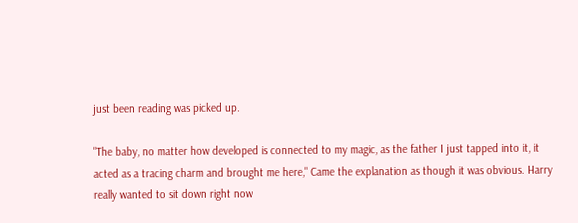just been reading was picked up.

"The baby, no matter how developed is connected to my magic, as the father I just tapped into it, it acted as a tracing charm and brought me here," Came the explanation as though it was obvious. Harry really wanted to sit down right now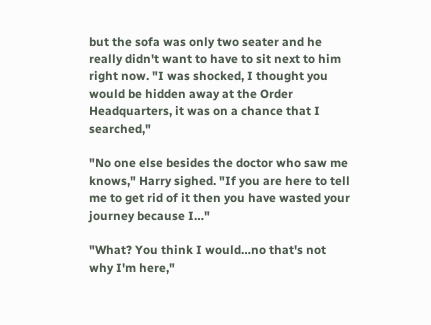but the sofa was only two seater and he really didn't want to have to sit next to him right now. "I was shocked, I thought you would be hidden away at the Order Headquarters, it was on a chance that I searched,"

"No one else besides the doctor who saw me knows," Harry sighed. "If you are here to tell me to get rid of it then you have wasted your journey because I…"

"What? You think I would…no that's not why I'm here,"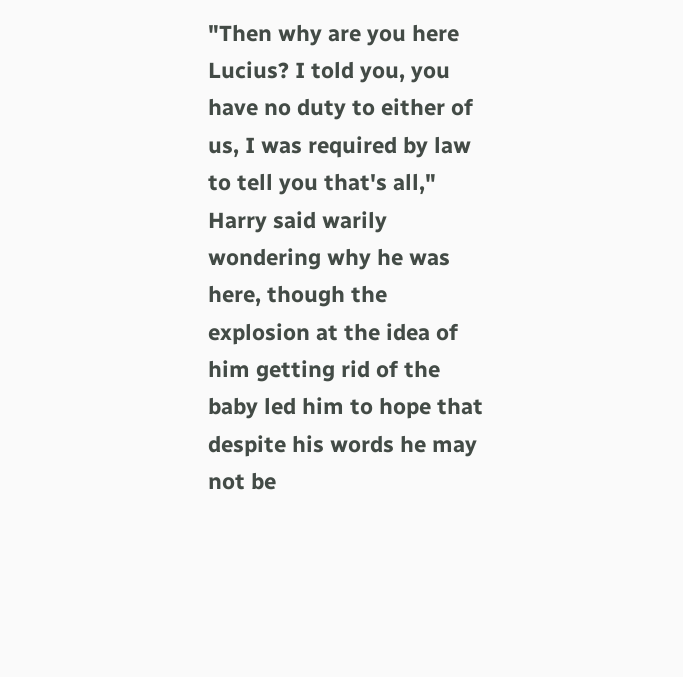"Then why are you here Lucius? I told you, you have no duty to either of us, I was required by law to tell you that's all," Harry said warily wondering why he was here, though the explosion at the idea of him getting rid of the baby led him to hope that despite his words he may not be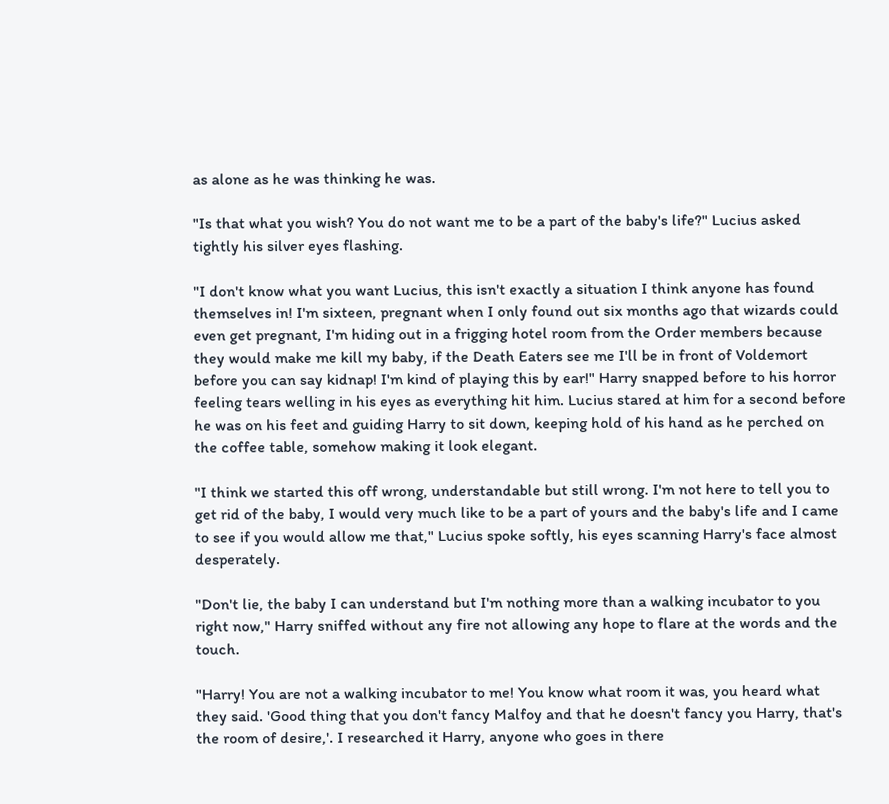as alone as he was thinking he was.

"Is that what you wish? You do not want me to be a part of the baby's life?" Lucius asked tightly his silver eyes flashing.

"I don't know what you want Lucius, this isn't exactly a situation I think anyone has found themselves in! I'm sixteen, pregnant when I only found out six months ago that wizards could even get pregnant, I'm hiding out in a frigging hotel room from the Order members because they would make me kill my baby, if the Death Eaters see me I'll be in front of Voldemort before you can say kidnap! I'm kind of playing this by ear!" Harry snapped before to his horror feeling tears welling in his eyes as everything hit him. Lucius stared at him for a second before he was on his feet and guiding Harry to sit down, keeping hold of his hand as he perched on the coffee table, somehow making it look elegant.

"I think we started this off wrong, understandable but still wrong. I'm not here to tell you to get rid of the baby, I would very much like to be a part of yours and the baby's life and I came to see if you would allow me that," Lucius spoke softly, his eyes scanning Harry's face almost desperately.

"Don't lie, the baby I can understand but I'm nothing more than a walking incubator to you right now," Harry sniffed without any fire not allowing any hope to flare at the words and the touch.

"Harry! You are not a walking incubator to me! You know what room it was, you heard what they said. 'Good thing that you don't fancy Malfoy and that he doesn't fancy you Harry, that's the room of desire,'. I researched it Harry, anyone who goes in there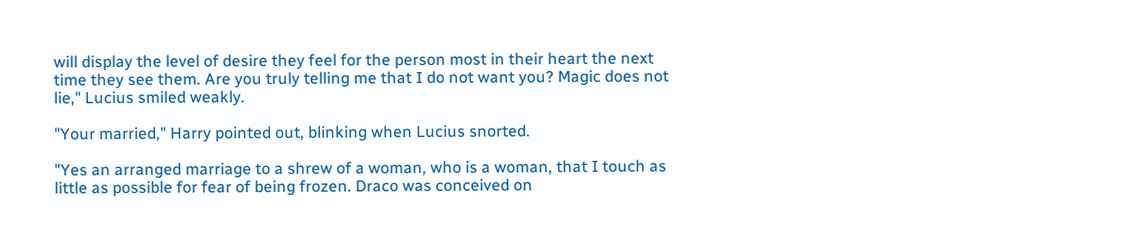will display the level of desire they feel for the person most in their heart the next time they see them. Are you truly telling me that I do not want you? Magic does not lie," Lucius smiled weakly.

"Your married," Harry pointed out, blinking when Lucius snorted.

"Yes an arranged marriage to a shrew of a woman, who is a woman, that I touch as little as possible for fear of being frozen. Draco was conceived on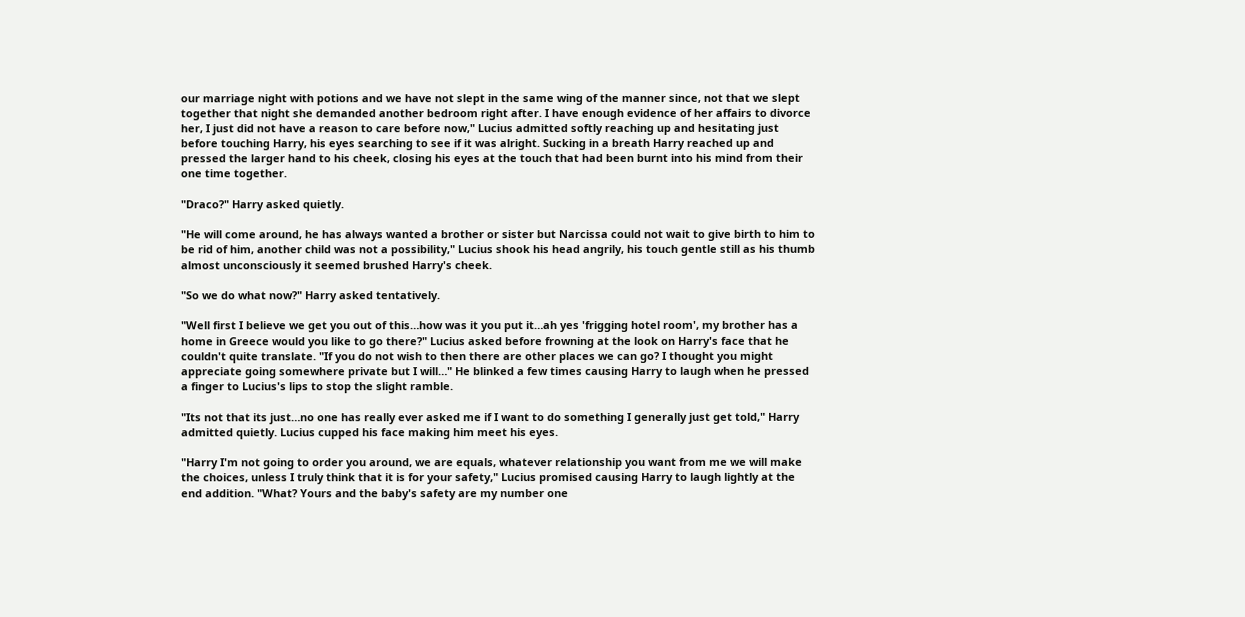our marriage night with potions and we have not slept in the same wing of the manner since, not that we slept together that night she demanded another bedroom right after. I have enough evidence of her affairs to divorce her, I just did not have a reason to care before now," Lucius admitted softly reaching up and hesitating just before touching Harry, his eyes searching to see if it was alright. Sucking in a breath Harry reached up and pressed the larger hand to his cheek, closing his eyes at the touch that had been burnt into his mind from their one time together.

"Draco?" Harry asked quietly.

"He will come around, he has always wanted a brother or sister but Narcissa could not wait to give birth to him to be rid of him, another child was not a possibility," Lucius shook his head angrily, his touch gentle still as his thumb almost unconsciously it seemed brushed Harry's cheek.

"So we do what now?" Harry asked tentatively.

"Well first I believe we get you out of this…how was it you put it…ah yes 'frigging hotel room', my brother has a home in Greece would you like to go there?" Lucius asked before frowning at the look on Harry's face that he couldn't quite translate. "If you do not wish to then there are other places we can go? I thought you might appreciate going somewhere private but I will…" He blinked a few times causing Harry to laugh when he pressed a finger to Lucius's lips to stop the slight ramble.

"Its not that its just…no one has really ever asked me if I want to do something I generally just get told," Harry admitted quietly. Lucius cupped his face making him meet his eyes.

"Harry I'm not going to order you around, we are equals, whatever relationship you want from me we will make the choices, unless I truly think that it is for your safety," Lucius promised causing Harry to laugh lightly at the end addition. "What? Yours and the baby's safety are my number one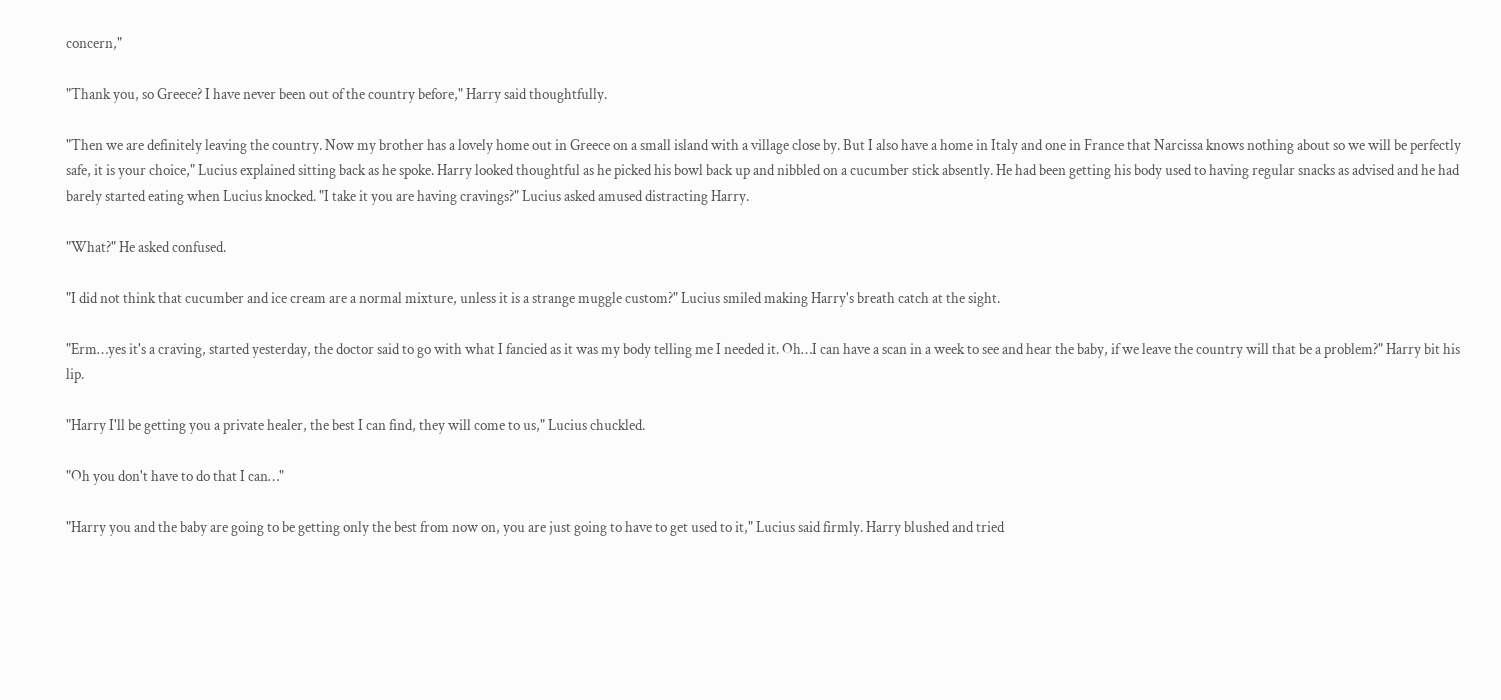concern,"

"Thank you, so Greece? I have never been out of the country before," Harry said thoughtfully.

"Then we are definitely leaving the country. Now my brother has a lovely home out in Greece on a small island with a village close by. But I also have a home in Italy and one in France that Narcissa knows nothing about so we will be perfectly safe, it is your choice," Lucius explained sitting back as he spoke. Harry looked thoughtful as he picked his bowl back up and nibbled on a cucumber stick absently. He had been getting his body used to having regular snacks as advised and he had barely started eating when Lucius knocked. "I take it you are having cravings?" Lucius asked amused distracting Harry.

"What?" He asked confused.

"I did not think that cucumber and ice cream are a normal mixture, unless it is a strange muggle custom?" Lucius smiled making Harry's breath catch at the sight.

"Erm…yes it's a craving, started yesterday, the doctor said to go with what I fancied as it was my body telling me I needed it. Oh…I can have a scan in a week to see and hear the baby, if we leave the country will that be a problem?" Harry bit his lip.

"Harry I'll be getting you a private healer, the best I can find, they will come to us," Lucius chuckled.

"Oh you don't have to do that I can…"

"Harry you and the baby are going to be getting only the best from now on, you are just going to have to get used to it," Lucius said firmly. Harry blushed and tried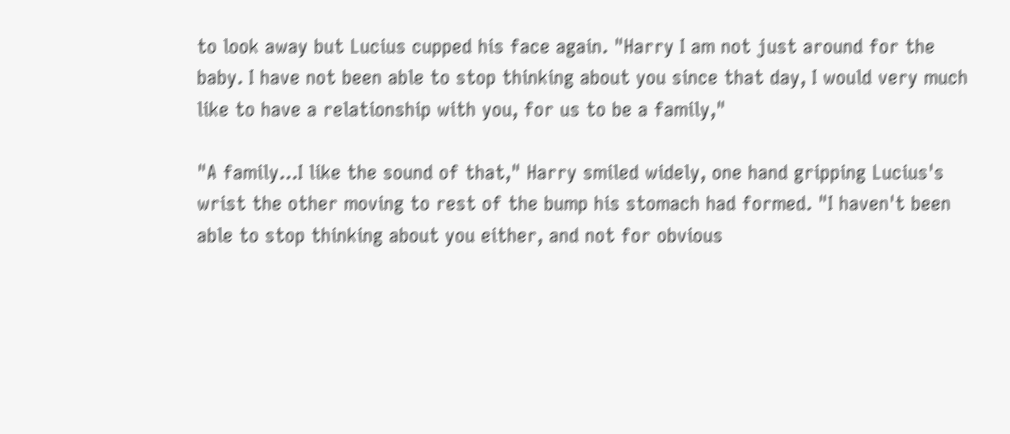to look away but Lucius cupped his face again. "Harry I am not just around for the baby. I have not been able to stop thinking about you since that day, I would very much like to have a relationship with you, for us to be a family,"

"A family…I like the sound of that," Harry smiled widely, one hand gripping Lucius's wrist the other moving to rest of the bump his stomach had formed. "I haven't been able to stop thinking about you either, and not for obvious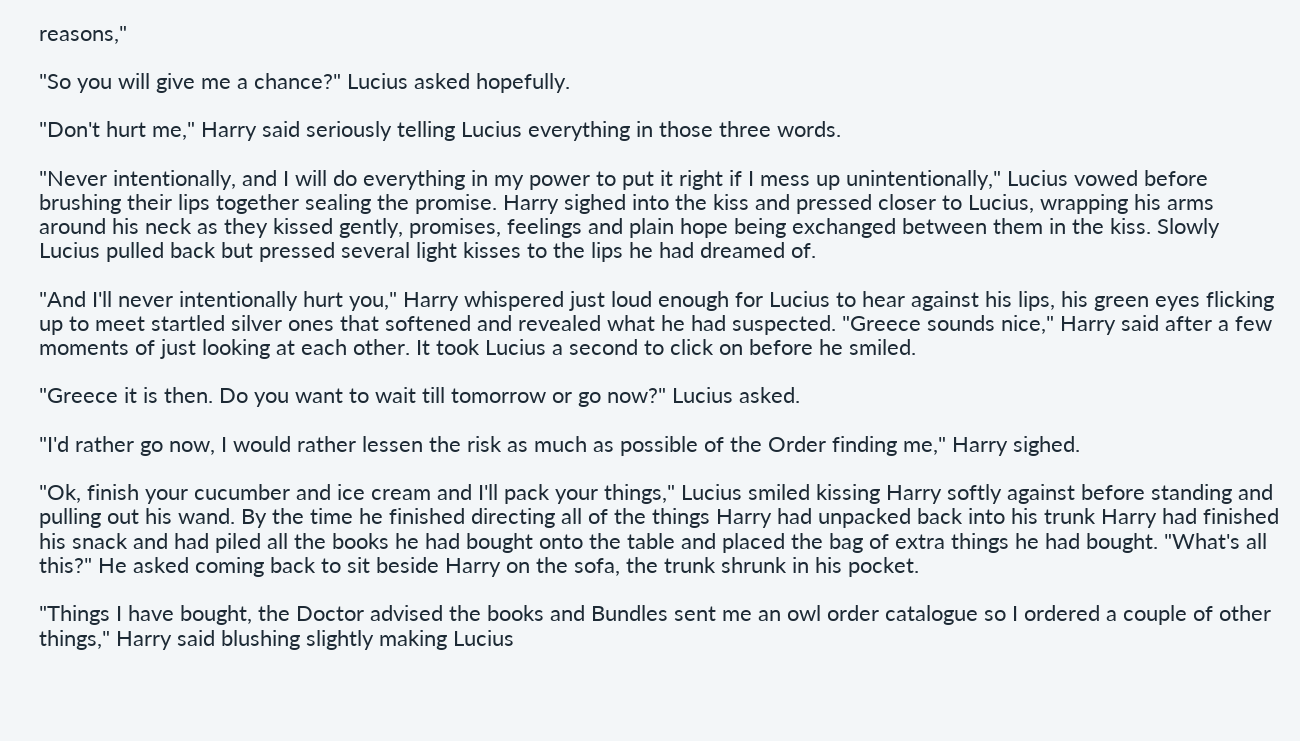reasons,"

"So you will give me a chance?" Lucius asked hopefully.

"Don't hurt me," Harry said seriously telling Lucius everything in those three words.

"Never intentionally, and I will do everything in my power to put it right if I mess up unintentionally," Lucius vowed before brushing their lips together sealing the promise. Harry sighed into the kiss and pressed closer to Lucius, wrapping his arms around his neck as they kissed gently, promises, feelings and plain hope being exchanged between them in the kiss. Slowly Lucius pulled back but pressed several light kisses to the lips he had dreamed of.

"And I'll never intentionally hurt you," Harry whispered just loud enough for Lucius to hear against his lips, his green eyes flicking up to meet startled silver ones that softened and revealed what he had suspected. "Greece sounds nice," Harry said after a few moments of just looking at each other. It took Lucius a second to click on before he smiled.

"Greece it is then. Do you want to wait till tomorrow or go now?" Lucius asked.

"I'd rather go now, I would rather lessen the risk as much as possible of the Order finding me," Harry sighed.

"Ok, finish your cucumber and ice cream and I'll pack your things," Lucius smiled kissing Harry softly against before standing and pulling out his wand. By the time he finished directing all of the things Harry had unpacked back into his trunk Harry had finished his snack and had piled all the books he had bought onto the table and placed the bag of extra things he had bought. "What's all this?" He asked coming back to sit beside Harry on the sofa, the trunk shrunk in his pocket.

"Things I have bought, the Doctor advised the books and Bundles sent me an owl order catalogue so I ordered a couple of other things," Harry said blushing slightly making Lucius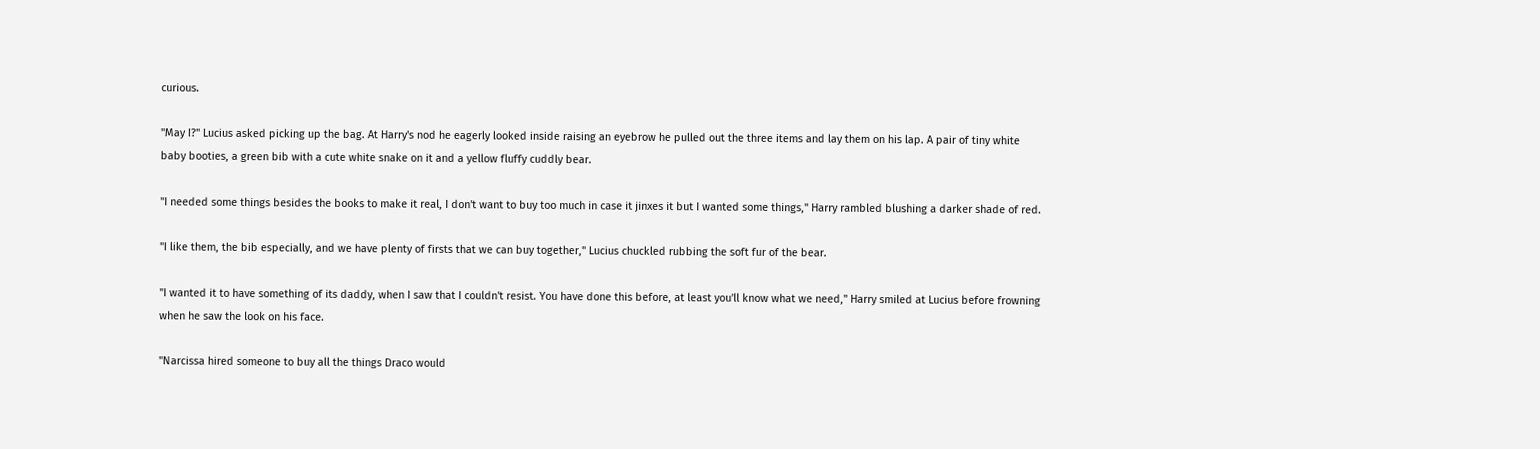curious.

"May I?" Lucius asked picking up the bag. At Harry's nod he eagerly looked inside raising an eyebrow he pulled out the three items and lay them on his lap. A pair of tiny white baby booties, a green bib with a cute white snake on it and a yellow fluffy cuddly bear.

"I needed some things besides the books to make it real, I don't want to buy too much in case it jinxes it but I wanted some things," Harry rambled blushing a darker shade of red.

"I like them, the bib especially, and we have plenty of firsts that we can buy together," Lucius chuckled rubbing the soft fur of the bear.

"I wanted it to have something of its daddy, when I saw that I couldn't resist. You have done this before, at least you'll know what we need," Harry smiled at Lucius before frowning when he saw the look on his face.

"Narcissa hired someone to buy all the things Draco would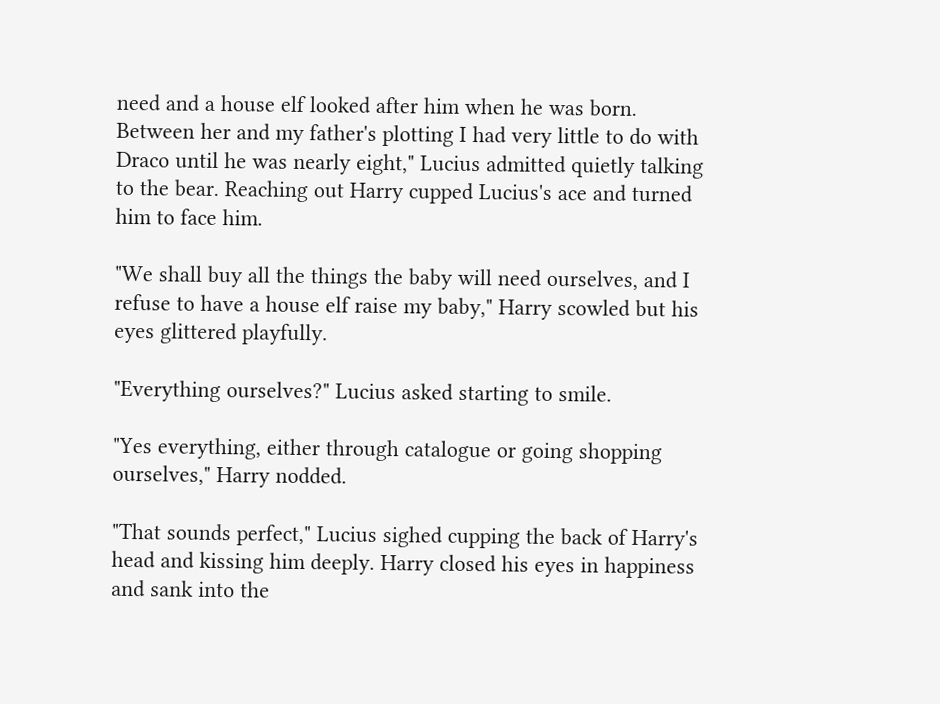need and a house elf looked after him when he was born. Between her and my father's plotting I had very little to do with Draco until he was nearly eight," Lucius admitted quietly talking to the bear. Reaching out Harry cupped Lucius's ace and turned him to face him.

"We shall buy all the things the baby will need ourselves, and I refuse to have a house elf raise my baby," Harry scowled but his eyes glittered playfully.

"Everything ourselves?" Lucius asked starting to smile.

"Yes everything, either through catalogue or going shopping ourselves," Harry nodded.

"That sounds perfect," Lucius sighed cupping the back of Harry's head and kissing him deeply. Harry closed his eyes in happiness and sank into the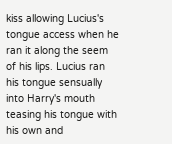kiss allowing Lucius's tongue access when he ran it along the seem of his lips. Lucius ran his tongue sensually into Harry's mouth teasing his tongue with his own and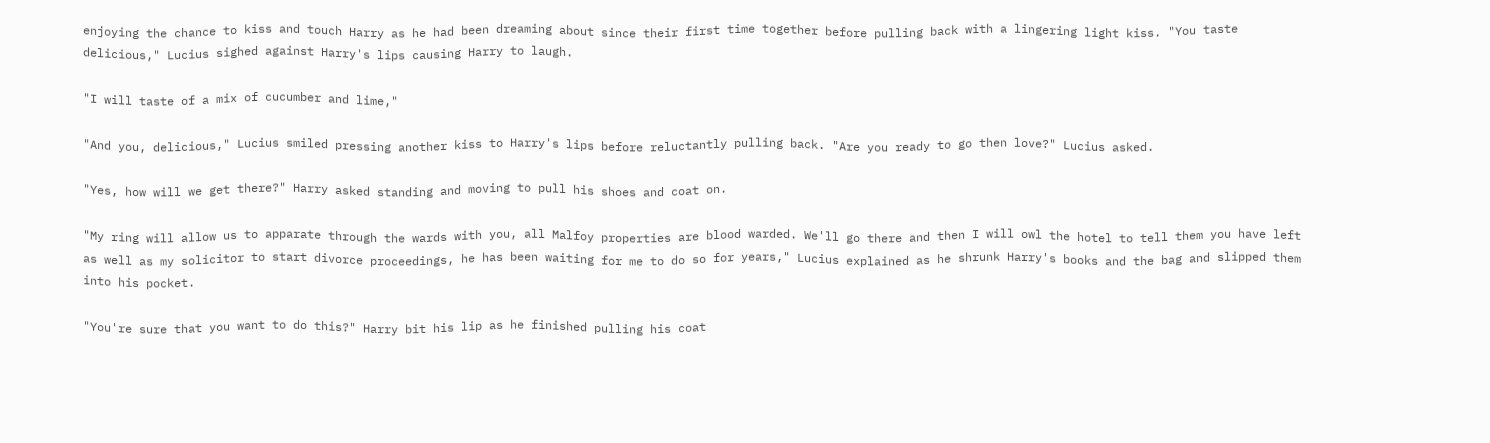enjoying the chance to kiss and touch Harry as he had been dreaming about since their first time together before pulling back with a lingering light kiss. "You taste delicious," Lucius sighed against Harry's lips causing Harry to laugh.

"I will taste of a mix of cucumber and lime,"

"And you, delicious," Lucius smiled pressing another kiss to Harry's lips before reluctantly pulling back. "Are you ready to go then love?" Lucius asked.

"Yes, how will we get there?" Harry asked standing and moving to pull his shoes and coat on.

"My ring will allow us to apparate through the wards with you, all Malfoy properties are blood warded. We'll go there and then I will owl the hotel to tell them you have left as well as my solicitor to start divorce proceedings, he has been waiting for me to do so for years," Lucius explained as he shrunk Harry's books and the bag and slipped them into his pocket.

"You're sure that you want to do this?" Harry bit his lip as he finished pulling his coat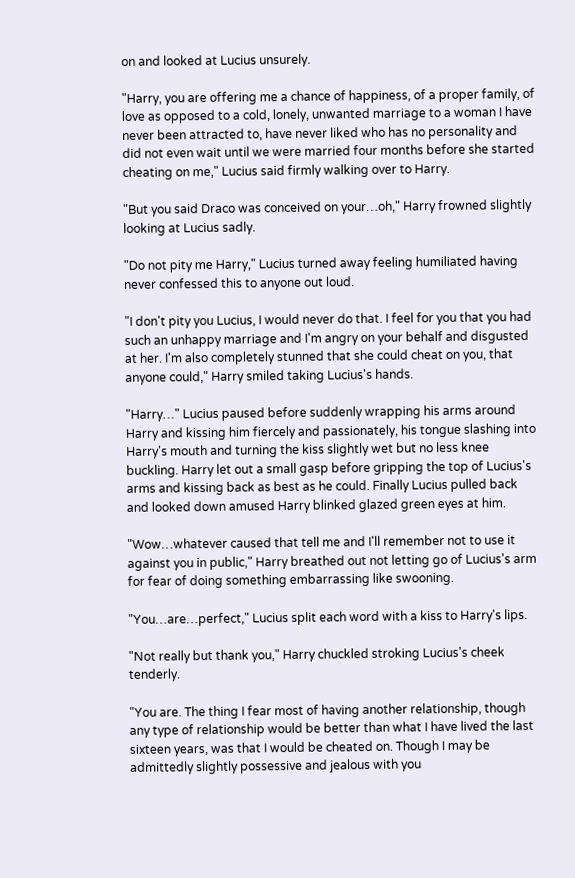on and looked at Lucius unsurely.

"Harry, you are offering me a chance of happiness, of a proper family, of love as opposed to a cold, lonely, unwanted marriage to a woman I have never been attracted to, have never liked who has no personality and did not even wait until we were married four months before she started cheating on me," Lucius said firmly walking over to Harry.

"But you said Draco was conceived on your…oh," Harry frowned slightly looking at Lucius sadly.

"Do not pity me Harry," Lucius turned away feeling humiliated having never confessed this to anyone out loud.

"I don't pity you Lucius, I would never do that. I feel for you that you had such an unhappy marriage and I'm angry on your behalf and disgusted at her. I'm also completely stunned that she could cheat on you, that anyone could," Harry smiled taking Lucius's hands.

"Harry…" Lucius paused before suddenly wrapping his arms around Harry and kissing him fiercely and passionately, his tongue slashing into Harry's mouth and turning the kiss slightly wet but no less knee buckling. Harry let out a small gasp before gripping the top of Lucius's arms and kissing back as best as he could. Finally Lucius pulled back and looked down amused Harry blinked glazed green eyes at him.

"Wow…whatever caused that tell me and I'll remember not to use it against you in public," Harry breathed out not letting go of Lucius's arm for fear of doing something embarrassing like swooning.

"You…are…perfect," Lucius split each word with a kiss to Harry's lips.

"Not really but thank you," Harry chuckled stroking Lucius's cheek tenderly.

"You are. The thing I fear most of having another relationship, though any type of relationship would be better than what I have lived the last sixteen years, was that I would be cheated on. Though I may be admittedly slightly possessive and jealous with you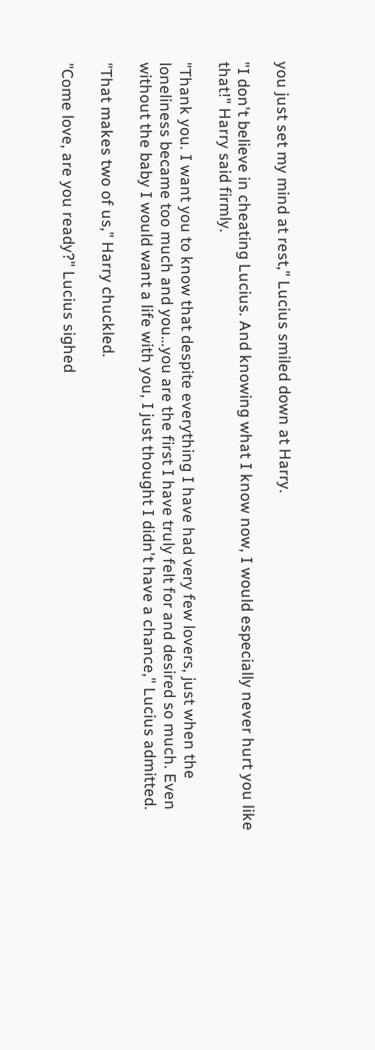you just set my mind at rest," Lucius smiled down at Harry.

"I don't believe in cheating Lucius. And knowing what I know now, I would especially never hurt you like that!" Harry said firmly.

"Thank you. I want you to know that despite everything I have had very few lovers, just when the loneliness became too much and you…you are the first I have truly felt for and desired so much. Even without the baby I would want a life with you, I just thought I didn't have a chance," Lucius admitted.

"That makes two of us," Harry chuckled.

"Come love, are you ready?" Lucius sighed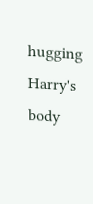hugging Harry's body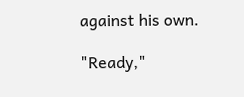against his own.

"Ready,"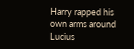Harry rapped his own arms around Lucius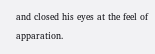and closed his eyes at the feel of apparation.